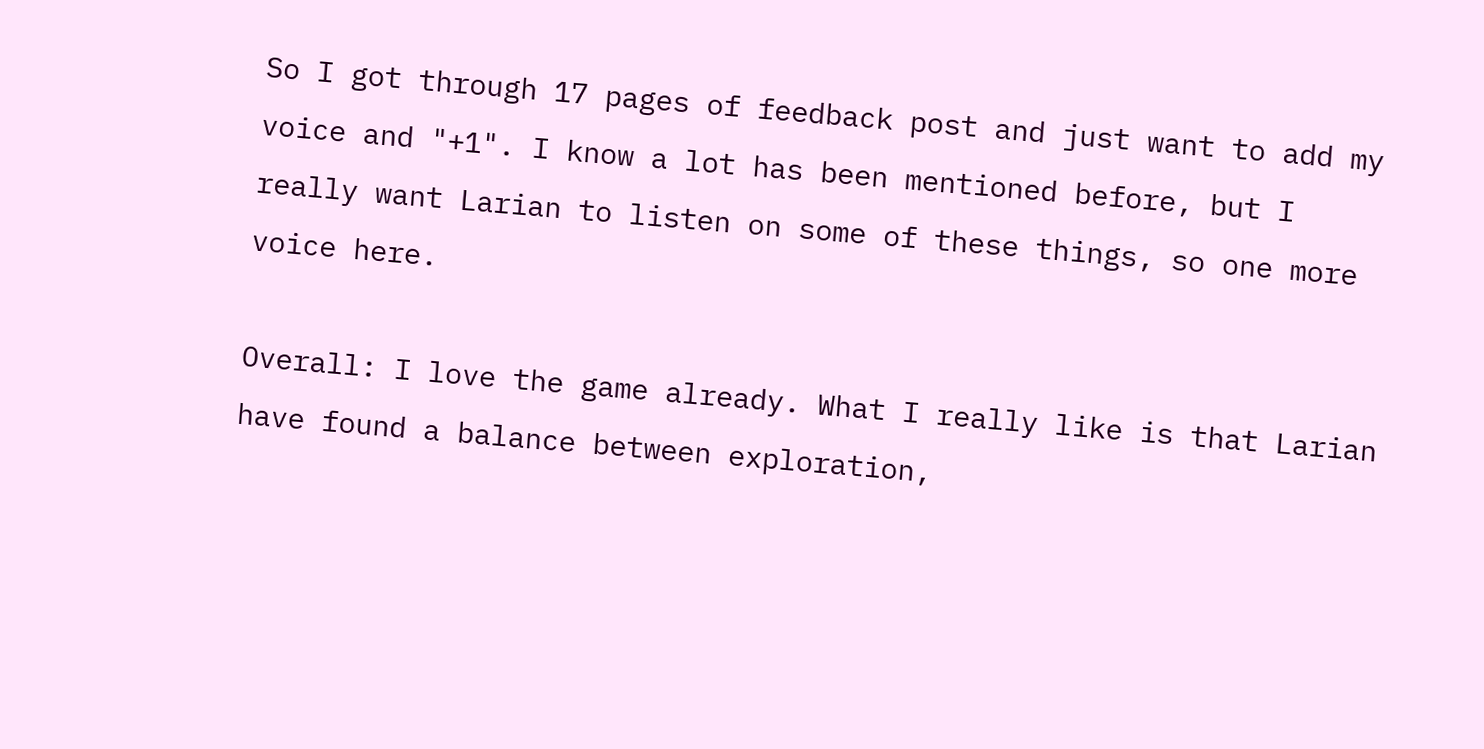So I got through 17 pages of feedback post and just want to add my voice and "+1". I know a lot has been mentioned before, but I really want Larian to listen on some of these things, so one more voice here.

Overall: I love the game already. What I really like is that Larian have found a balance between exploration,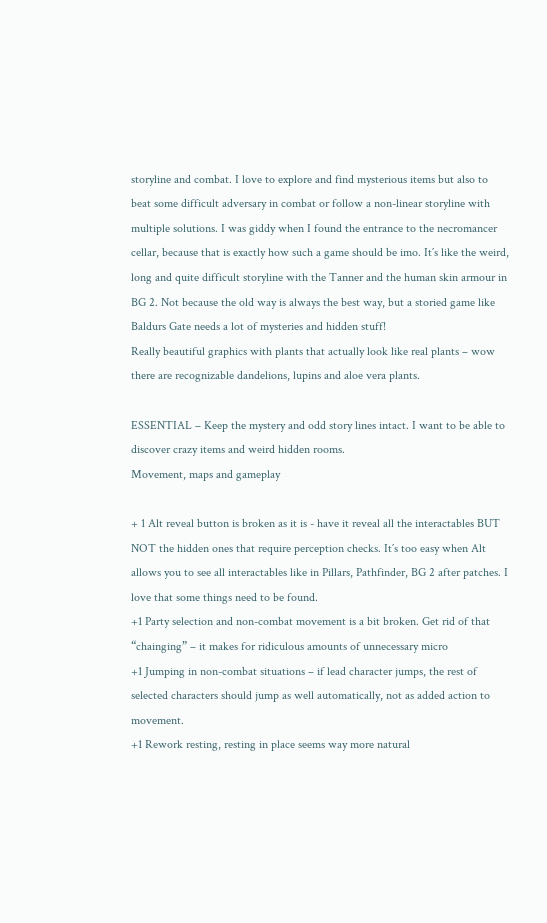storyline and combat. I love to explore and find mysterious items but also to beat some difficult adversary in combat or follow a non-linear storyline with multiple solutions. I was giddy when I found the entrance to the necromancer cellar, because that is exactly how such a game should be imo. It´s like the weird, long and quite difficult storyline with the Tanner and the human skin armour in BG 2. Not because the old way is always the best way, but a storied game like Baldurs Gate needs a lot of mysteries and hidden stuff!
Really beautiful graphics with plants that actually look like real plants – wow there are recognizable dandelions, lupins and aloe vera plants.

ESSENTIAL – Keep the mystery and odd story lines intact. I want to be able to discover crazy items and weird hidden rooms.
Movement, maps and gameplay

+ 1 Alt reveal button is broken as it is - have it reveal all the interactables BUT NOT the hidden ones that require perception checks. It´s too easy when Alt allows you to see all interactables like in Pillars, Pathfinder, BG 2 after patches. I love that some things need to be found.
+1 Party selection and non-combat movement is a bit broken. Get rid of that “chainging” – it makes for ridiculous amounts of unnecessary micro
+1 Jumping in non-combat situations – if lead character jumps, the rest of selected characters should jump as well automatically, not as added action to movement.
+1 Rework resting, resting in place seems way more natural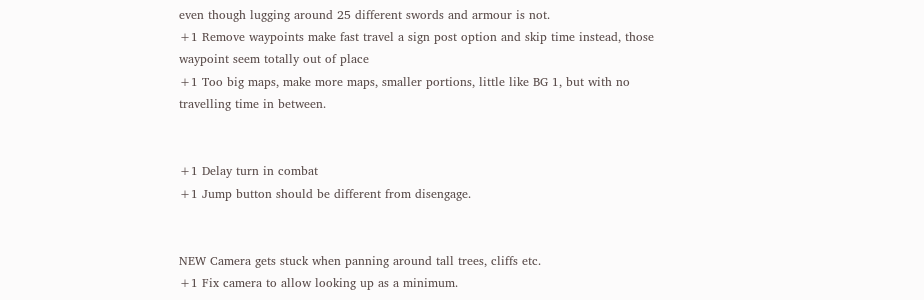even though lugging around 25 different swords and armour is not.
+1 Remove waypoints make fast travel a sign post option and skip time instead, those waypoint seem totally out of place
+1 Too big maps, make more maps, smaller portions, little like BG 1, but with no travelling time in between.


+1 Delay turn in combat
+1 Jump button should be different from disengage.


NEW Camera gets stuck when panning around tall trees, cliffs etc.
+1 Fix camera to allow looking up as a minimum.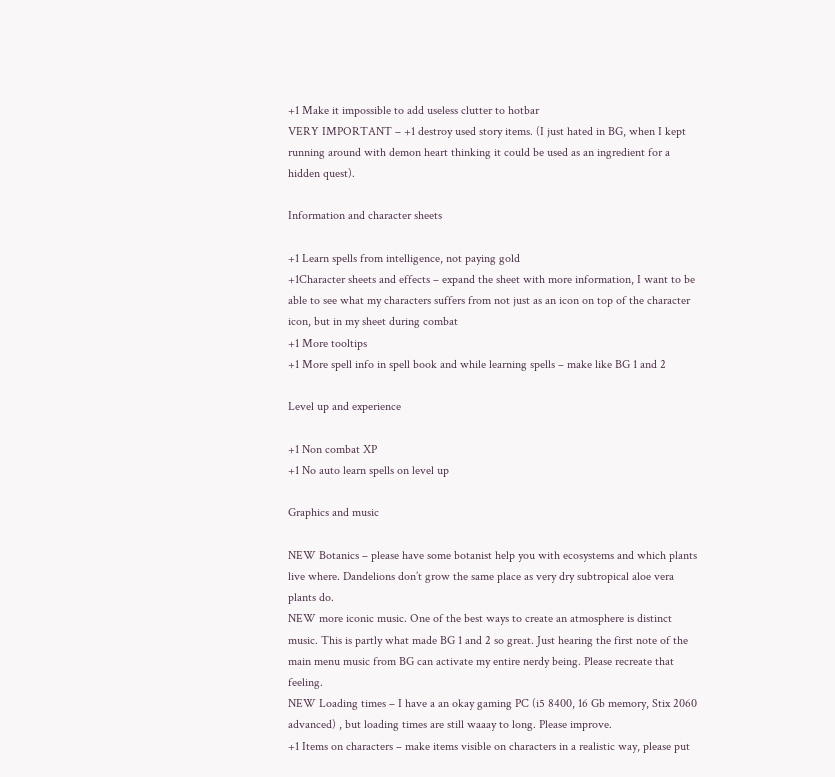+1 Make it impossible to add useless clutter to hotbar
VERY IMPORTANT – +1 destroy used story items. (I just hated in BG, when I kept running around with demon heart thinking it could be used as an ingredient for a hidden quest).

Information and character sheets

+1 Learn spells from intelligence, not paying gold
+1Character sheets and effects – expand the sheet with more information, I want to be able to see what my characters suffers from not just as an icon on top of the character icon, but in my sheet during combat
+1 More tooltips
+1 More spell info in spell book and while learning spells – make like BG 1 and 2

Level up and experience

+1 Non combat XP
+1 No auto learn spells on level up

Graphics and music

NEW Botanics – please have some botanist help you with ecosystems and which plants live where. Dandelions don’t grow the same place as very dry subtropical aloe vera plants do.
NEW more iconic music. One of the best ways to create an atmosphere is distinct music. This is partly what made BG 1 and 2 so great. Just hearing the first note of the main menu music from BG can activate my entire nerdy being. Please recreate that feeling.
NEW Loading times – I have a an okay gaming PC (i5 8400, 16 Gb memory, Stix 2060 advanced) , but loading times are still waaay to long. Please improve.
+1 Items on characters – make items visible on characters in a realistic way, please put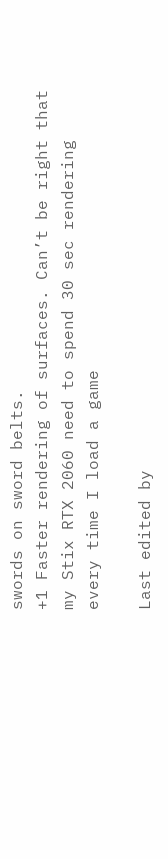swords on sword belts.
+1 Faster rendering of surfaces. Can’t be right that my Stix RTX 2060 need to spend 30 sec rendering every time I load a game

Last edited by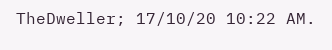TheDweller; 17/10/20 10:22 AM.